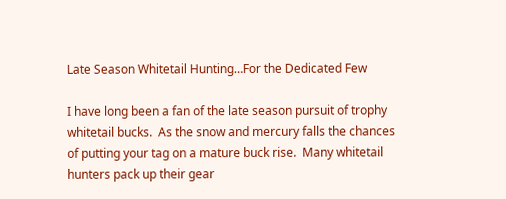Late Season Whitetail Hunting…For the Dedicated Few

I have long been a fan of the late season pursuit of trophy whitetail bucks.  As the snow and mercury falls the chances of putting your tag on a mature buck rise.  Many whitetail hunters pack up their gear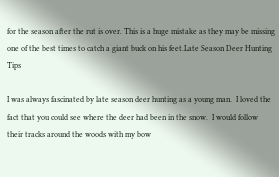for the season after the rut is over. This is a huge mistake as they may be missing one of the best times to catch a giant buck on his feet.Late Season Deer Hunting Tips

I was always fascinated by late season deer hunting as a young man.  I loved the fact that you could see where the deer had been in the snow.  I would follow their tracks around the woods with my bow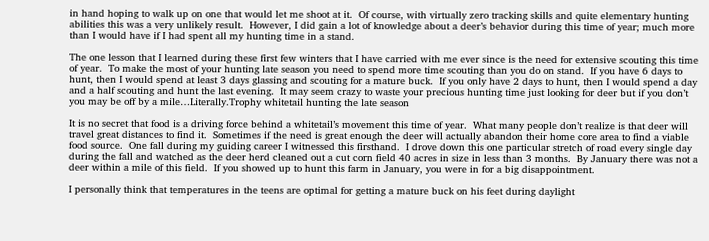in hand hoping to walk up on one that would let me shoot at it.  Of course, with virtually zero tracking skills and quite elementary hunting abilities this was a very unlikely result.  However, I did gain a lot of knowledge about a deer’s behavior during this time of year; much more than I would have if I had spent all my hunting time in a stand.

The one lesson that I learned during these first few winters that I have carried with me ever since is the need for extensive scouting this time of year.  To make the most of your hunting late season you need to spend more time scouting than you do on stand.  If you have 6 days to hunt, then I would spend at least 3 days glassing and scouting for a mature buck.  If you only have 2 days to hunt, then I would spend a day and a half scouting and hunt the last evening.  It may seem crazy to waste your precious hunting time just looking for deer but if you don’t you may be off by a mile…Literally.Trophy whitetail hunting the late season

It is no secret that food is a driving force behind a whitetail’s movement this time of year.  What many people don’t realize is that deer will travel great distances to find it.  Sometimes if the need is great enough the deer will actually abandon their home core area to find a viable food source.  One fall during my guiding career I witnessed this firsthand.  I drove down this one particular stretch of road every single day during the fall and watched as the deer herd cleaned out a cut corn field 40 acres in size in less than 3 months.  By January there was not a deer within a mile of this field.  If you showed up to hunt this farm in January, you were in for a big disappointment.

I personally think that temperatures in the teens are optimal for getting a mature buck on his feet during daylight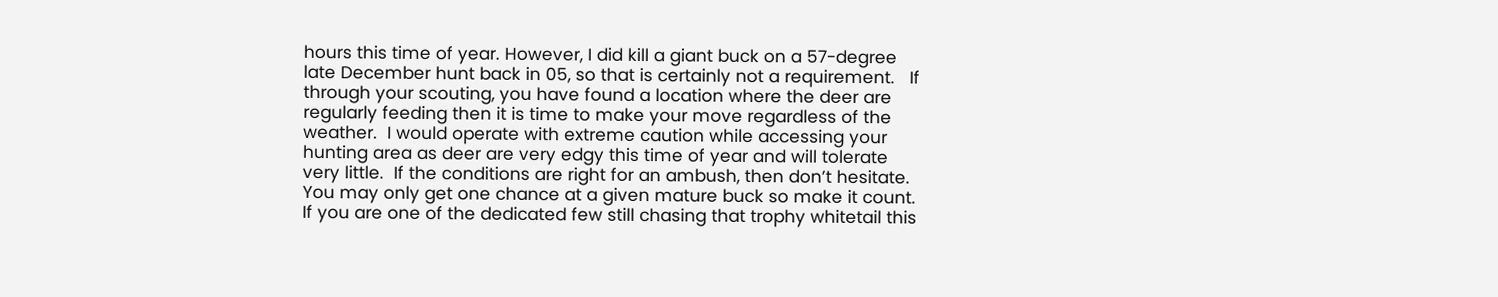hours this time of year. However, I did kill a giant buck on a 57-degree late December hunt back in 05, so that is certainly not a requirement.   If through your scouting, you have found a location where the deer are regularly feeding then it is time to make your move regardless of the weather.  I would operate with extreme caution while accessing your hunting area as deer are very edgy this time of year and will tolerate very little.  If the conditions are right for an ambush, then don’t hesitate.  You may only get one chance at a given mature buck so make it count.   If you are one of the dedicated few still chasing that trophy whitetail this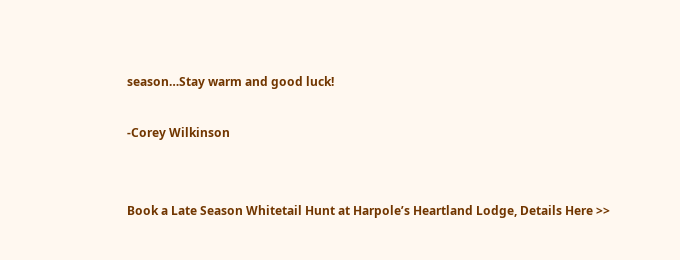season…Stay warm and good luck!

-Corey Wilkinson


Book a Late Season Whitetail Hunt at Harpole’s Heartland Lodge, Details Here >>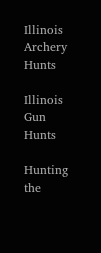Illinois Archery Hunts

Illinois Gun Hunts

Hunting the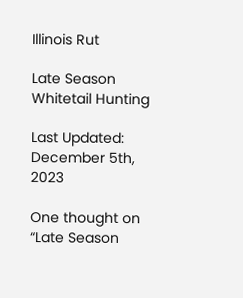Illinois Rut

Late Season Whitetail Hunting

Last Updated: December 5th, 2023

One thought on “Late Season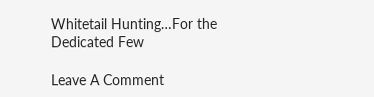Whitetail Hunting…For the Dedicated Few

Leave A Comment